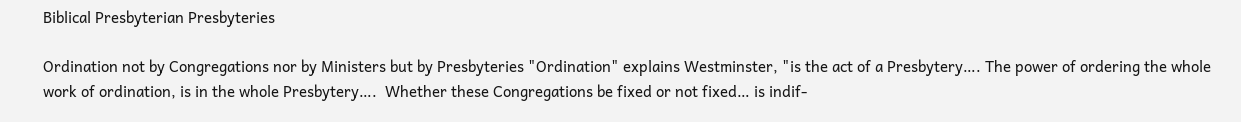Biblical Presbyterian Presbyteries

Ordination not by Congregations nor by Ministers but by Presbyteries "Ordination" explains Westminster, "is the act of a Presbytery…. The power of ordering the whole work of ordination, is in the whole Presbytery….  Whether these Congregations be fixed or not fixed… is indif-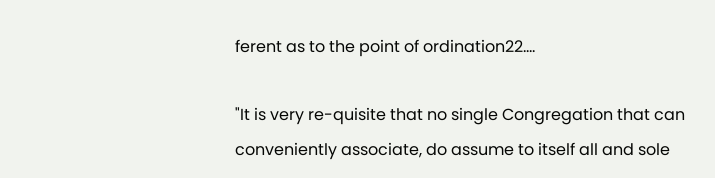ferent as to the point of ordination22….

"It is very re-quisite that no single Congregation that can conveniently associate, do assume to itself all and sole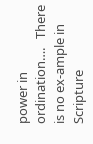power in ordination….   There is no ex-ample in Scripture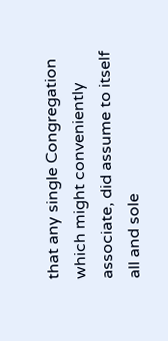that any single Congregation which might conveniently associate, did assume to itself all and sole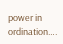power in ordination….